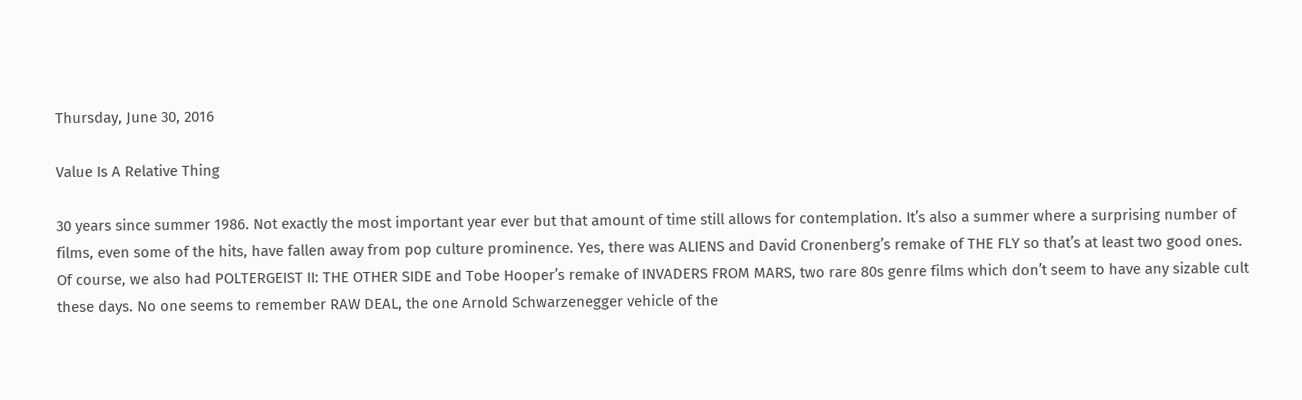Thursday, June 30, 2016

Value Is A Relative Thing

30 years since summer 1986. Not exactly the most important year ever but that amount of time still allows for contemplation. It’s also a summer where a surprising number of films, even some of the hits, have fallen away from pop culture prominence. Yes, there was ALIENS and David Cronenberg’s remake of THE FLY so that’s at least two good ones. Of course, we also had POLTERGEIST II: THE OTHER SIDE and Tobe Hooper’s remake of INVADERS FROM MARS, two rare 80s genre films which don’t seem to have any sizable cult these days. No one seems to remember RAW DEAL, the one Arnold Schwarzenegger vehicle of the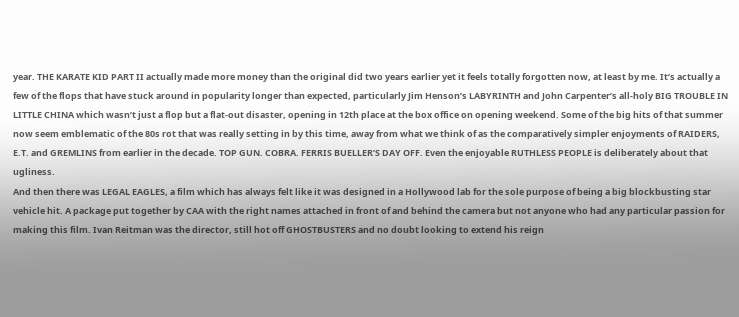year. THE KARATE KID PART II actually made more money than the original did two years earlier yet it feels totally forgotten now, at least by me. It’s actually a few of the flops that have stuck around in popularity longer than expected, particularly Jim Henson’s LABYRINTH and John Carpenter’s all-holy BIG TROUBLE IN LITTLE CHINA which wasn’t just a flop but a flat-out disaster, opening in 12th place at the box office on opening weekend. Some of the big hits of that summer now seem emblematic of the 80s rot that was really setting in by this time, away from what we think of as the comparatively simpler enjoyments of RAIDERS, E.T. and GREMLINS from earlier in the decade. TOP GUN. COBRA. FERRIS BUELLER’S DAY OFF. Even the enjoyable RUTHLESS PEOPLE is deliberately about that ugliness.
And then there was LEGAL EAGLES, a film which has always felt like it was designed in a Hollywood lab for the sole purpose of being a big blockbusting star vehicle hit. A package put together by CAA with the right names attached in front of and behind the camera but not anyone who had any particular passion for making this film. Ivan Reitman was the director, still hot off GHOSTBUSTERS and no doubt looking to extend his reign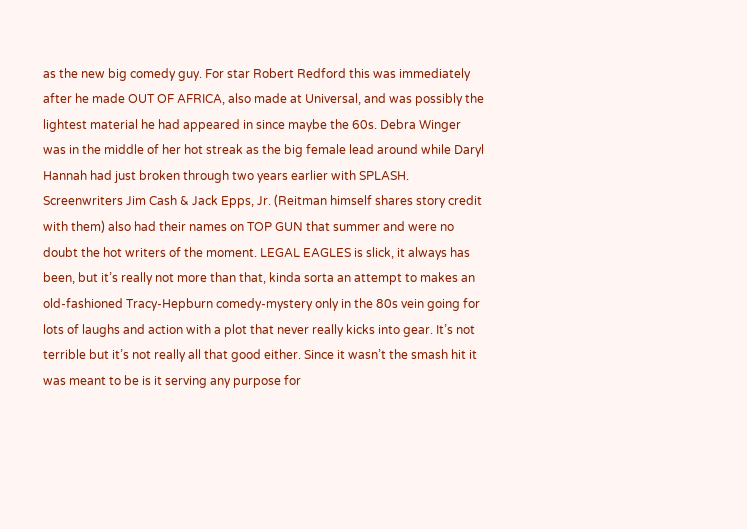as the new big comedy guy. For star Robert Redford this was immediately after he made OUT OF AFRICA, also made at Universal, and was possibly the lightest material he had appeared in since maybe the 60s. Debra Winger was in the middle of her hot streak as the big female lead around while Daryl Hannah had just broken through two years earlier with SPLASH. Screenwriters Jim Cash & Jack Epps, Jr. (Reitman himself shares story credit with them) also had their names on TOP GUN that summer and were no doubt the hot writers of the moment. LEGAL EAGLES is slick, it always has been, but it’s really not more than that, kinda sorta an attempt to makes an old-fashioned Tracy-Hepburn comedy-mystery only in the 80s vein going for lots of laughs and action with a plot that never really kicks into gear. It’s not terrible but it’s not really all that good either. Since it wasn’t the smash hit it was meant to be is it serving any purpose for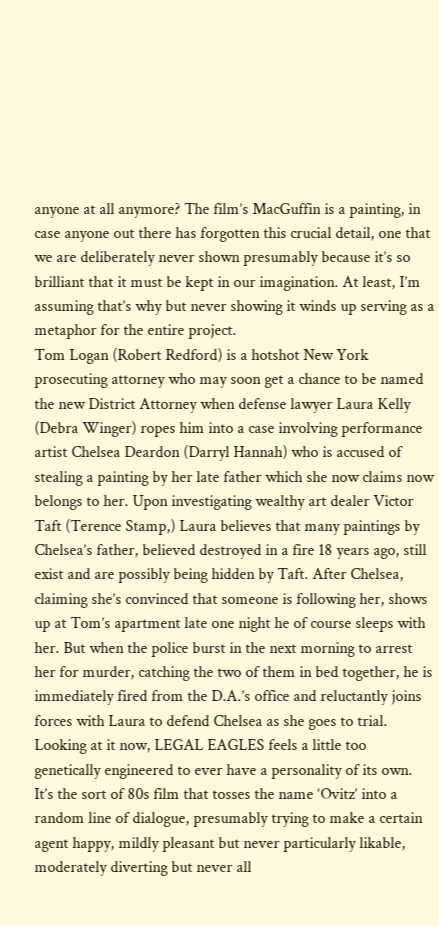anyone at all anymore? The film’s MacGuffin is a painting, in case anyone out there has forgotten this crucial detail, one that we are deliberately never shown presumably because it’s so brilliant that it must be kept in our imagination. At least, I’m assuming that’s why but never showing it winds up serving as a metaphor for the entire project.
Tom Logan (Robert Redford) is a hotshot New York prosecuting attorney who may soon get a chance to be named the new District Attorney when defense lawyer Laura Kelly (Debra Winger) ropes him into a case involving performance artist Chelsea Deardon (Darryl Hannah) who is accused of stealing a painting by her late father which she now claims now belongs to her. Upon investigating wealthy art dealer Victor Taft (Terence Stamp,) Laura believes that many paintings by Chelsea’s father, believed destroyed in a fire 18 years ago, still exist and are possibly being hidden by Taft. After Chelsea, claiming she’s convinced that someone is following her, shows up at Tom’s apartment late one night he of course sleeps with her. But when the police burst in the next morning to arrest her for murder, catching the two of them in bed together, he is immediately fired from the D.A.’s office and reluctantly joins forces with Laura to defend Chelsea as she goes to trial.
Looking at it now, LEGAL EAGLES feels a little too genetically engineered to ever have a personality of its own. It’s the sort of 80s film that tosses the name ‘Ovitz’ into a random line of dialogue, presumably trying to make a certain agent happy, mildly pleasant but never particularly likable, moderately diverting but never all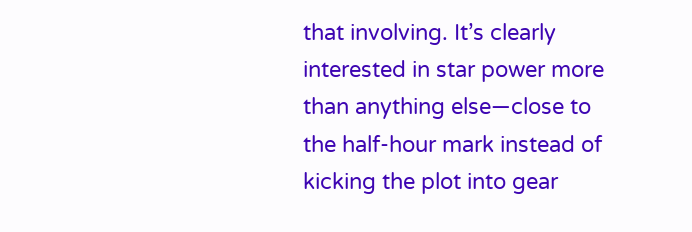that involving. It’s clearly interested in star power more than anything else—close to the half-hour mark instead of kicking the plot into gear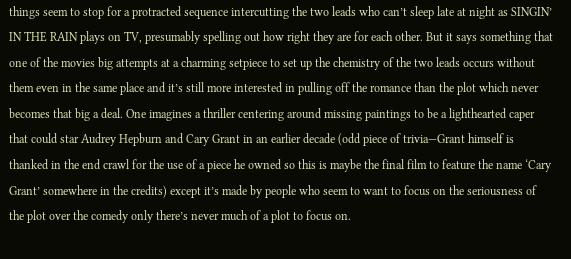things seem to stop for a protracted sequence intercutting the two leads who can’t sleep late at night as SINGIN’ IN THE RAIN plays on TV, presumably spelling out how right they are for each other. But it says something that one of the movies big attempts at a charming setpiece to set up the chemistry of the two leads occurs without them even in the same place and it’s still more interested in pulling off the romance than the plot which never becomes that big a deal. One imagines a thriller centering around missing paintings to be a lighthearted caper that could star Audrey Hepburn and Cary Grant in an earlier decade (odd piece of trivia—Grant himself is thanked in the end crawl for the use of a piece he owned so this is maybe the final film to feature the name ‘Cary Grant’ somewhere in the credits) except it’s made by people who seem to want to focus on the seriousness of the plot over the comedy only there’s never much of a plot to focus on.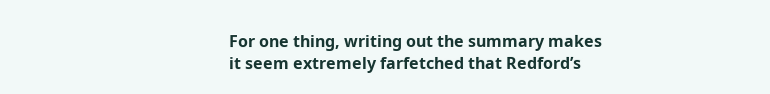For one thing, writing out the summary makes it seem extremely farfetched that Redford’s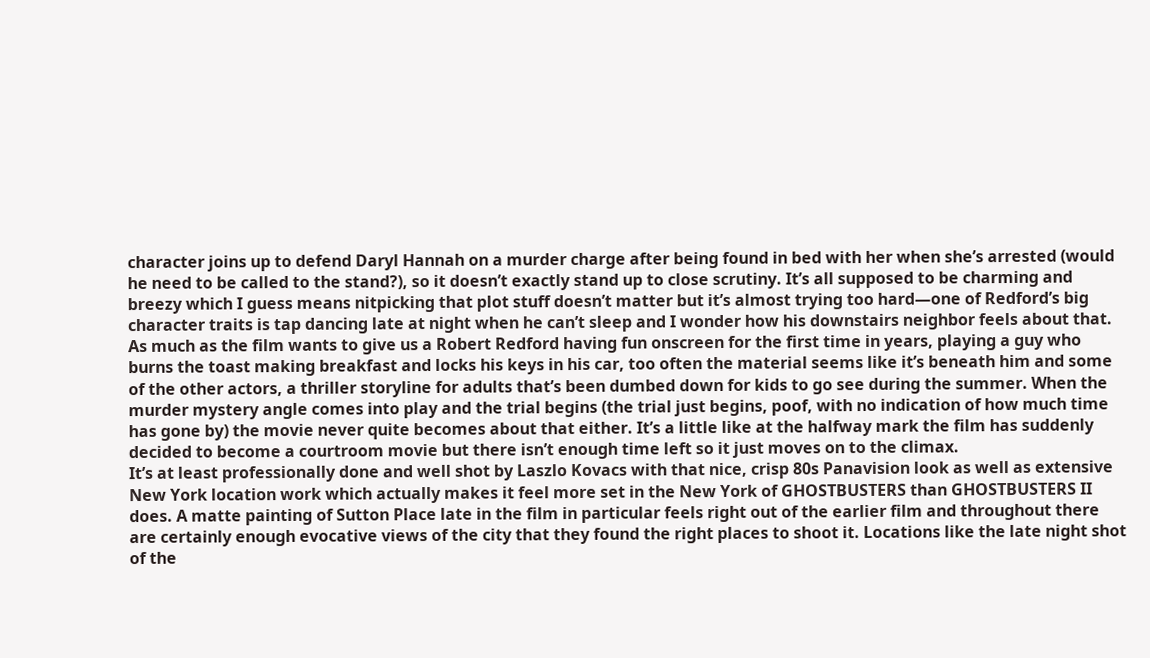character joins up to defend Daryl Hannah on a murder charge after being found in bed with her when she’s arrested (would he need to be called to the stand?), so it doesn’t exactly stand up to close scrutiny. It’s all supposed to be charming and breezy which I guess means nitpicking that plot stuff doesn’t matter but it’s almost trying too hard—one of Redford’s big character traits is tap dancing late at night when he can’t sleep and I wonder how his downstairs neighbor feels about that. As much as the film wants to give us a Robert Redford having fun onscreen for the first time in years, playing a guy who burns the toast making breakfast and locks his keys in his car, too often the material seems like it’s beneath him and some of the other actors, a thriller storyline for adults that’s been dumbed down for kids to go see during the summer. When the murder mystery angle comes into play and the trial begins (the trial just begins, poof, with no indication of how much time has gone by) the movie never quite becomes about that either. It’s a little like at the halfway mark the film has suddenly decided to become a courtroom movie but there isn’t enough time left so it just moves on to the climax.
It’s at least professionally done and well shot by Laszlo Kovacs with that nice, crisp 80s Panavision look as well as extensive New York location work which actually makes it feel more set in the New York of GHOSTBUSTERS than GHOSTBUSTERS II does. A matte painting of Sutton Place late in the film in particular feels right out of the earlier film and throughout there are certainly enough evocative views of the city that they found the right places to shoot it. Locations like the late night shot of the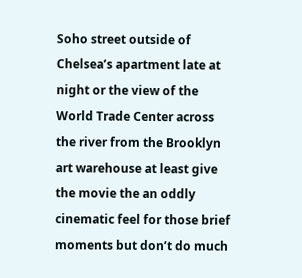Soho street outside of Chelsea’s apartment late at night or the view of the World Trade Center across the river from the Brooklyn art warehouse at least give the movie the an oddly cinematic feel for those brief moments but don’t do much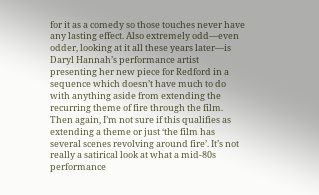for it as a comedy so those touches never have any lasting effect. Also extremely odd—even odder, looking at it all these years later—is Daryl Hannah’s performance artist presenting her new piece for Redford in a sequence which doesn’t have much to do with anything aside from extending the recurring theme of fire through the film. Then again, I’m not sure if this qualifies as extending a theme or just ‘the film has several scenes revolving around fire’. It’s not really a satirical look at what a mid-80s performance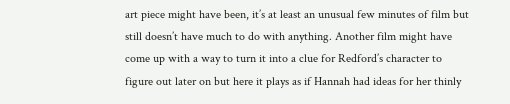art piece might have been, it’s at least an unusual few minutes of film but still doesn’t have much to do with anything. Another film might have come up with a way to turn it into a clue for Redford’s character to figure out later on but here it plays as if Hannah had ideas for her thinly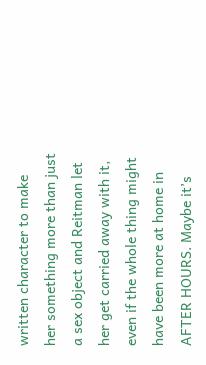written character to make her something more than just a sex object and Reitman let her get carried away with it, even if the whole thing might have been more at home in AFTER HOURS. Maybe it’s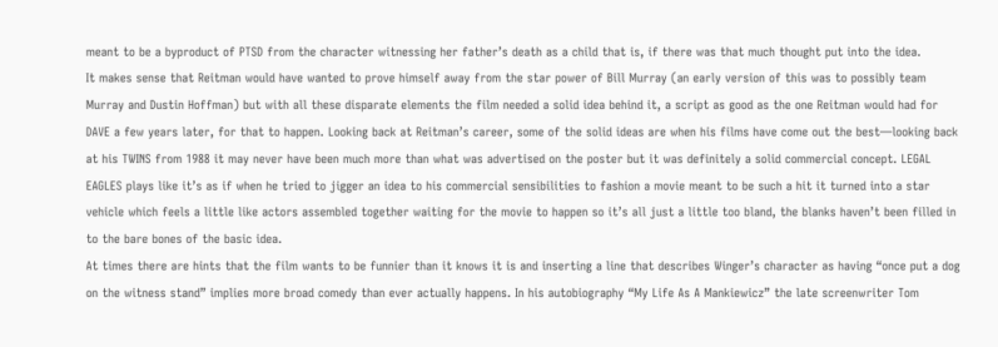meant to be a byproduct of PTSD from the character witnessing her father’s death as a child that is, if there was that much thought put into the idea.
It makes sense that Reitman would have wanted to prove himself away from the star power of Bill Murray (an early version of this was to possibly team Murray and Dustin Hoffman) but with all these disparate elements the film needed a solid idea behind it, a script as good as the one Reitman would had for DAVE a few years later, for that to happen. Looking back at Reitman’s career, some of the solid ideas are when his films have come out the best—looking back at his TWINS from 1988 it may never have been much more than what was advertised on the poster but it was definitely a solid commercial concept. LEGAL EAGLES plays like it’s as if when he tried to jigger an idea to his commercial sensibilities to fashion a movie meant to be such a hit it turned into a star vehicle which feels a little like actors assembled together waiting for the movie to happen so it’s all just a little too bland, the blanks haven’t been filled in to the bare bones of the basic idea.
At times there are hints that the film wants to be funnier than it knows it is and inserting a line that describes Winger’s character as having “once put a dog on the witness stand” implies more broad comedy than ever actually happens. In his autobiography “My Life As A Mankiewicz” the late screenwriter Tom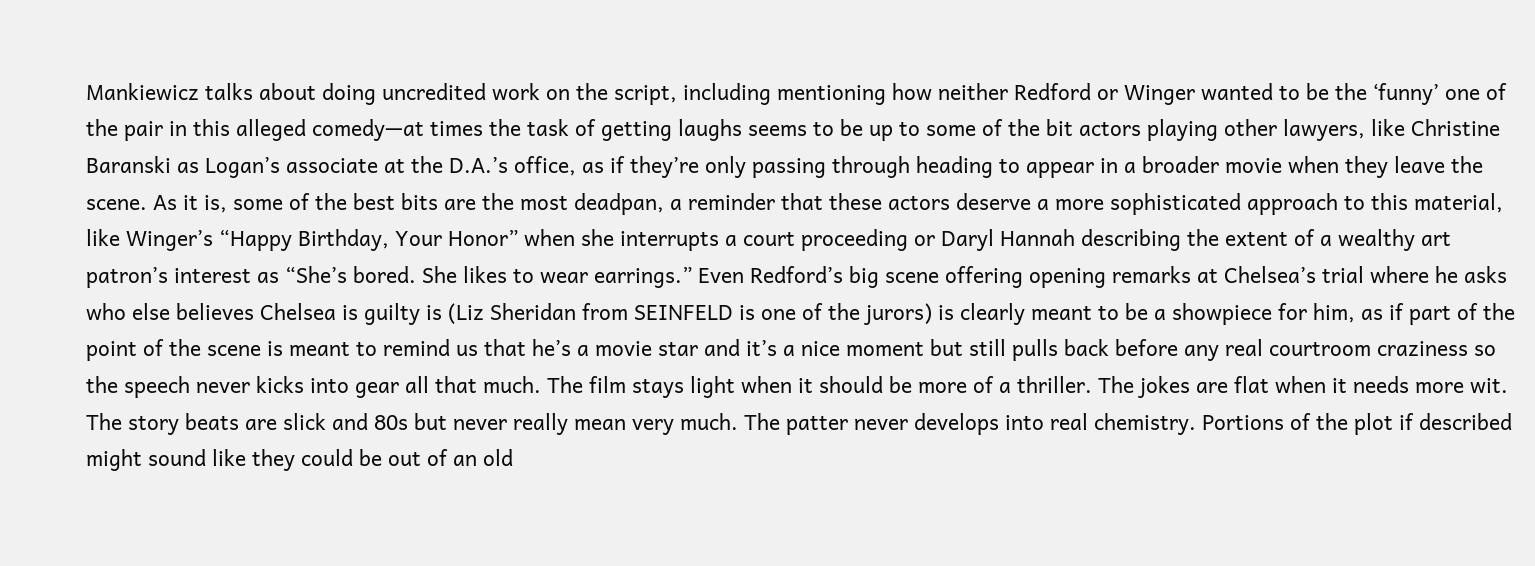Mankiewicz talks about doing uncredited work on the script, including mentioning how neither Redford or Winger wanted to be the ‘funny’ one of the pair in this alleged comedy—at times the task of getting laughs seems to be up to some of the bit actors playing other lawyers, like Christine Baranski as Logan’s associate at the D.A.’s office, as if they’re only passing through heading to appear in a broader movie when they leave the scene. As it is, some of the best bits are the most deadpan, a reminder that these actors deserve a more sophisticated approach to this material, like Winger’s “Happy Birthday, Your Honor” when she interrupts a court proceeding or Daryl Hannah describing the extent of a wealthy art patron’s interest as “She’s bored. She likes to wear earrings.” Even Redford’s big scene offering opening remarks at Chelsea’s trial where he asks who else believes Chelsea is guilty is (Liz Sheridan from SEINFELD is one of the jurors) is clearly meant to be a showpiece for him, as if part of the point of the scene is meant to remind us that he’s a movie star and it’s a nice moment but still pulls back before any real courtroom craziness so the speech never kicks into gear all that much. The film stays light when it should be more of a thriller. The jokes are flat when it needs more wit. The story beats are slick and 80s but never really mean very much. The patter never develops into real chemistry. Portions of the plot if described might sound like they could be out of an old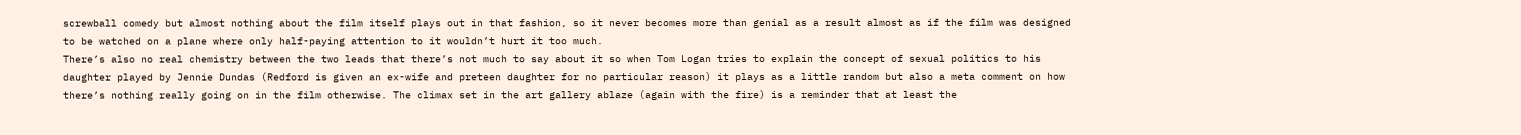screwball comedy but almost nothing about the film itself plays out in that fashion, so it never becomes more than genial as a result almost as if the film was designed to be watched on a plane where only half-paying attention to it wouldn’t hurt it too much.
There’s also no real chemistry between the two leads that there’s not much to say about it so when Tom Logan tries to explain the concept of sexual politics to his daughter played by Jennie Dundas (Redford is given an ex-wife and preteen daughter for no particular reason) it plays as a little random but also a meta comment on how there’s nothing really going on in the film otherwise. The climax set in the art gallery ablaze (again with the fire) is a reminder that at least the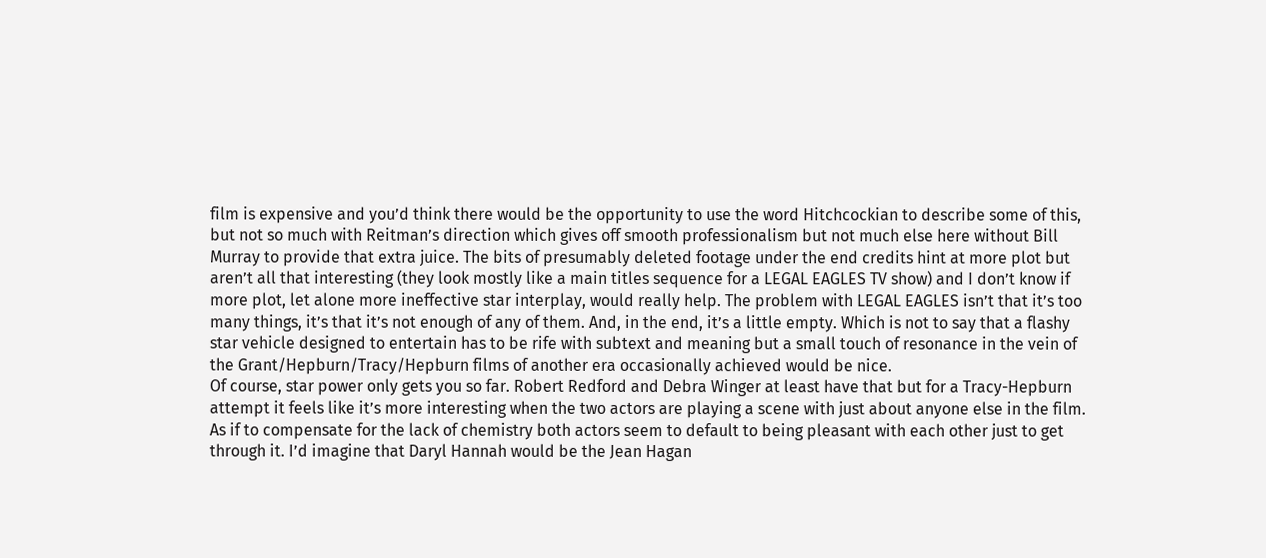film is expensive and you’d think there would be the opportunity to use the word Hitchcockian to describe some of this, but not so much with Reitman’s direction which gives off smooth professionalism but not much else here without Bill Murray to provide that extra juice. The bits of presumably deleted footage under the end credits hint at more plot but aren’t all that interesting (they look mostly like a main titles sequence for a LEGAL EAGLES TV show) and I don’t know if more plot, let alone more ineffective star interplay, would really help. The problem with LEGAL EAGLES isn’t that it’s too many things, it’s that it’s not enough of any of them. And, in the end, it’s a little empty. Which is not to say that a flashy star vehicle designed to entertain has to be rife with subtext and meaning but a small touch of resonance in the vein of the Grant/Hepburn/Tracy/Hepburn films of another era occasionally achieved would be nice.
Of course, star power only gets you so far. Robert Redford and Debra Winger at least have that but for a Tracy-Hepburn attempt it feels like it’s more interesting when the two actors are playing a scene with just about anyone else in the film. As if to compensate for the lack of chemistry both actors seem to default to being pleasant with each other just to get through it. I’d imagine that Daryl Hannah would be the Jean Hagan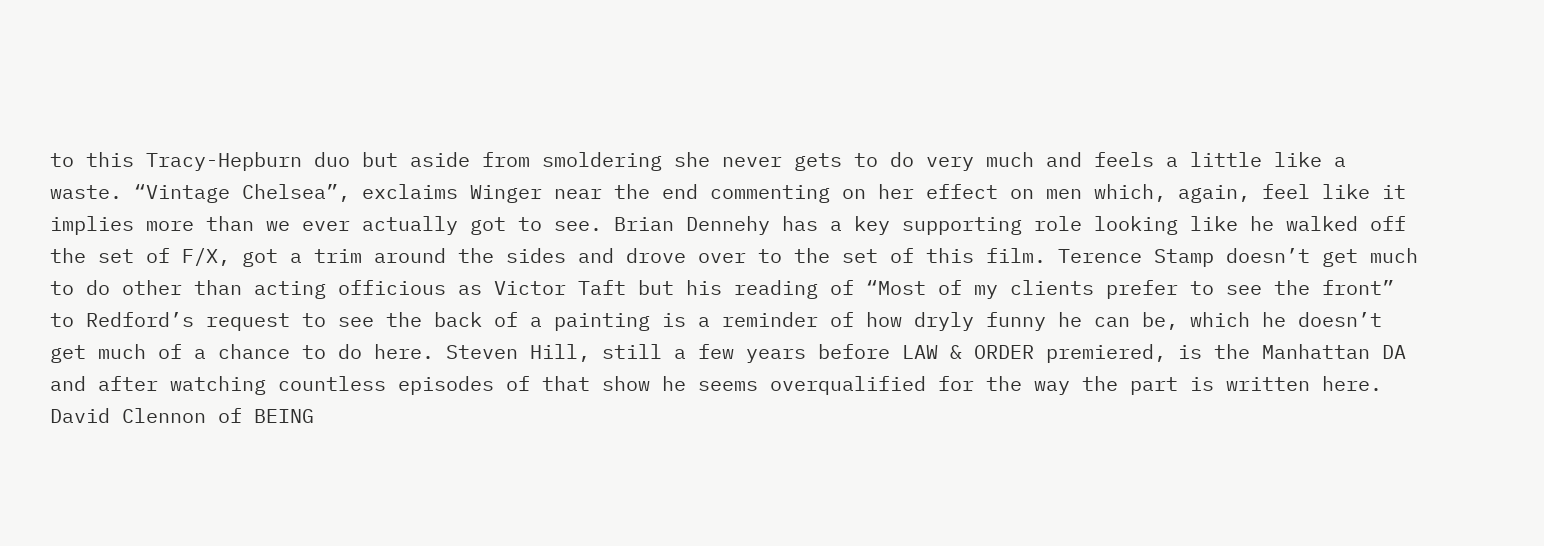to this Tracy-Hepburn duo but aside from smoldering she never gets to do very much and feels a little like a waste. “Vintage Chelsea”, exclaims Winger near the end commenting on her effect on men which, again, feel like it implies more than we ever actually got to see. Brian Dennehy has a key supporting role looking like he walked off the set of F/X, got a trim around the sides and drove over to the set of this film. Terence Stamp doesn’t get much to do other than acting officious as Victor Taft but his reading of “Most of my clients prefer to see the front” to Redford’s request to see the back of a painting is a reminder of how dryly funny he can be, which he doesn’t get much of a chance to do here. Steven Hill, still a few years before LAW & ORDER premiered, is the Manhattan DA and after watching countless episodes of that show he seems overqualified for the way the part is written here. David Clennon of BEING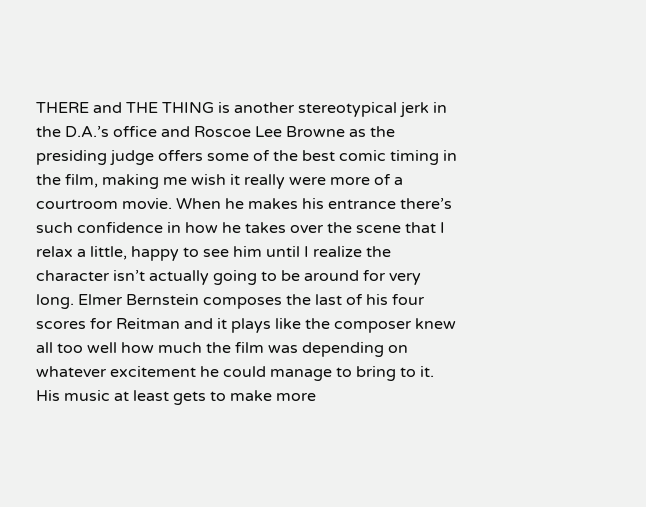THERE and THE THING is another stereotypical jerk in the D.A.’s office and Roscoe Lee Browne as the presiding judge offers some of the best comic timing in the film, making me wish it really were more of a courtroom movie. When he makes his entrance there’s such confidence in how he takes over the scene that I relax a little, happy to see him until I realize the character isn’t actually going to be around for very long. Elmer Bernstein composes the last of his four scores for Reitman and it plays like the composer knew all too well how much the film was depending on whatever excitement he could manage to bring to it. His music at least gets to make more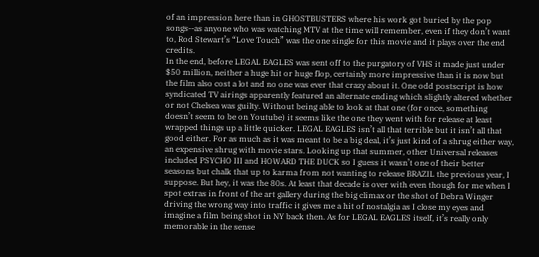of an impression here than in GHOSTBUSTERS where his work got buried by the pop songs--as anyone who was watching MTV at the time will remember, even if they don’t want to, Rod Stewart’s “Love Touch” was the one single for this movie and it plays over the end credits.
In the end, before LEGAL EAGLES was sent off to the purgatory of VHS it made just under $50 million, neither a huge hit or huge flop, certainly more impressive than it is now but the film also cost a lot and no one was ever that crazy about it. One odd postscript is how syndicated TV airings apparently featured an alternate ending which slightly altered whether or not Chelsea was guilty. Without being able to look at that one (for once, something doesn’t seem to be on Youtube) it seems like the one they went with for release at least wrapped things up a little quicker. LEGAL EAGLES isn’t all that terrible but it isn’t all that good either. For as much as it was meant to be a big deal, it’s just kind of a shrug either way, an expensive shrug with movie stars. Looking up that summer, other Universal releases included PSYCHO III and HOWARD THE DUCK so I guess it wasn’t one of their better seasons but chalk that up to karma from not wanting to release BRAZIL the previous year, I suppose. But hey, it was the 80s. At least that decade is over with even though for me when I spot extras in front of the art gallery during the big climax or the shot of Debra Winger driving the wrong way into traffic it gives me a hit of nostalgia as I close my eyes and imagine a film being shot in NY back then. As for LEGAL EAGLES itself, it’s really only memorable in the sense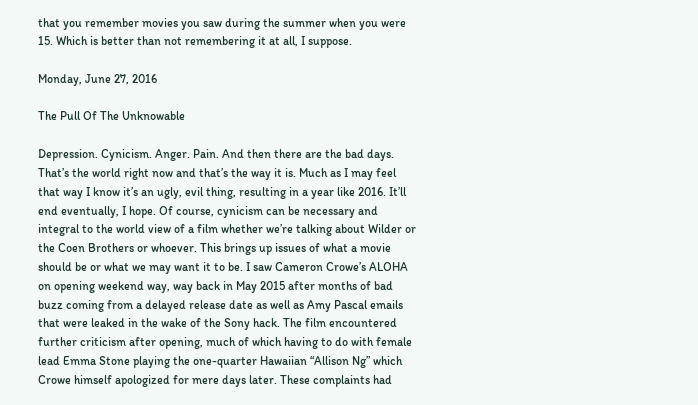that you remember movies you saw during the summer when you were 15. Which is better than not remembering it at all, I suppose.

Monday, June 27, 2016

The Pull Of The Unknowable

Depression. Cynicism. Anger. Pain. And then there are the bad days. That’s the world right now and that’s the way it is. Much as I may feel that way I know it’s an ugly, evil thing, resulting in a year like 2016. It’ll end eventually, I hope. Of course, cynicism can be necessary and integral to the world view of a film whether we’re talking about Wilder or the Coen Brothers or whoever. This brings up issues of what a movie should be or what we may want it to be. I saw Cameron Crowe’s ALOHA on opening weekend way, way back in May 2015 after months of bad buzz coming from a delayed release date as well as Amy Pascal emails that were leaked in the wake of the Sony hack. The film encountered further criticism after opening, much of which having to do with female lead Emma Stone playing the one-quarter Hawaiian “Allison Ng” which Crowe himself apologized for mere days later. These complaints had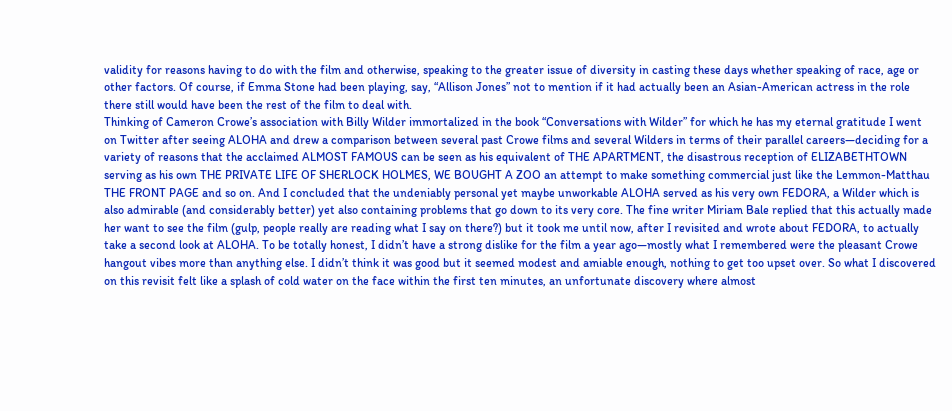validity for reasons having to do with the film and otherwise, speaking to the greater issue of diversity in casting these days whether speaking of race, age or other factors. Of course, if Emma Stone had been playing, say, “Allison Jones” not to mention if it had actually been an Asian-American actress in the role there still would have been the rest of the film to deal with.
Thinking of Cameron Crowe’s association with Billy Wilder immortalized in the book “Conversations with Wilder” for which he has my eternal gratitude I went on Twitter after seeing ALOHA and drew a comparison between several past Crowe films and several Wilders in terms of their parallel careers—deciding for a variety of reasons that the acclaimed ALMOST FAMOUS can be seen as his equivalent of THE APARTMENT, the disastrous reception of ELIZABETHTOWN serving as his own THE PRIVATE LIFE OF SHERLOCK HOLMES, WE BOUGHT A ZOO an attempt to make something commercial just like the Lemmon-Matthau THE FRONT PAGE and so on. And I concluded that the undeniably personal yet maybe unworkable ALOHA served as his very own FEDORA, a Wilder which is also admirable (and considerably better) yet also containing problems that go down to its very core. The fine writer Miriam Bale replied that this actually made her want to see the film (gulp, people really are reading what I say on there?) but it took me until now, after I revisited and wrote about FEDORA, to actually take a second look at ALOHA. To be totally honest, I didn’t have a strong dislike for the film a year ago—mostly what I remembered were the pleasant Crowe hangout vibes more than anything else. I didn’t think it was good but it seemed modest and amiable enough, nothing to get too upset over. So what I discovered on this revisit felt like a splash of cold water on the face within the first ten minutes, an unfortunate discovery where almost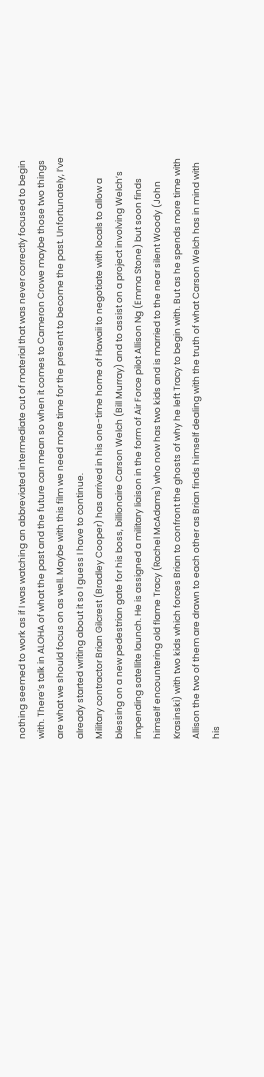nothing seemed to work as if I was watching an abbreviated intermediate cut of material that was never correctly focused to begin with. There’s talk in ALOHA of what the past and the future can mean so when it comes to Cameron Crowe maybe those two things are what we should focus on as well. Maybe with this film we need more time for the present to become the past. Unfortunately, I’ve already started writing about it so I guess I have to continue.
Military contractor Brian Gilcrest (Bradley Cooper) has arrived in his one-time home of Hawaii to negotiate with locals to allow a blessing on a new pedestrian gate for his boss, billionaire Carson Welch (Bill Murray) and to assist on a project involving Welch’s impending satellite launch. He is assigned a military liaison in the form of Air Force pilot Allison Ng (Emma Stone) but soon finds himself encountering old flame Tracy (Rachel McAdams) who now has two kids and is married to the near silent Woody (John Krasinski) with two kids which forces Brian to confront the ghosts of why he left Tracy to begin with. But as he spends more time with Allison the two of them are drawn to each other as Brian finds himself dealing with the truth of what Carson Welch has in mind with his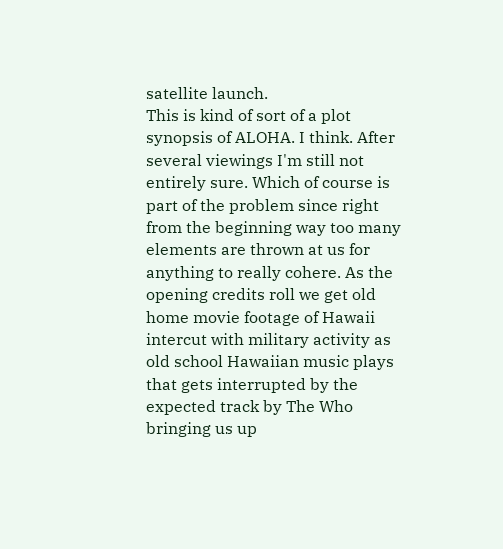satellite launch.
This is kind of sort of a plot synopsis of ALOHA. I think. After several viewings I'm still not entirely sure. Which of course is part of the problem since right from the beginning way too many elements are thrown at us for anything to really cohere. As the opening credits roll we get old home movie footage of Hawaii intercut with military activity as old school Hawaiian music plays that gets interrupted by the expected track by The Who bringing us up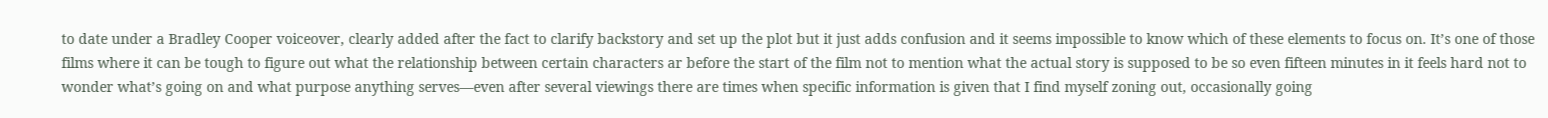to date under a Bradley Cooper voiceover, clearly added after the fact to clarify backstory and set up the plot but it just adds confusion and it seems impossible to know which of these elements to focus on. It’s one of those films where it can be tough to figure out what the relationship between certain characters ar before the start of the film not to mention what the actual story is supposed to be so even fifteen minutes in it feels hard not to wonder what’s going on and what purpose anything serves—even after several viewings there are times when specific information is given that I find myself zoning out, occasionally going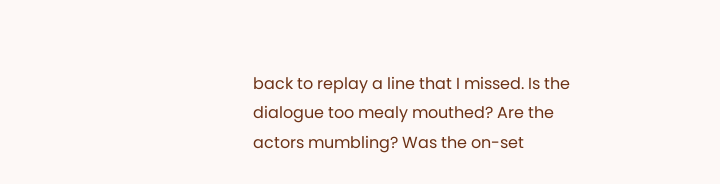back to replay a line that I missed. Is the dialogue too mealy mouthed? Are the actors mumbling? Was the on-set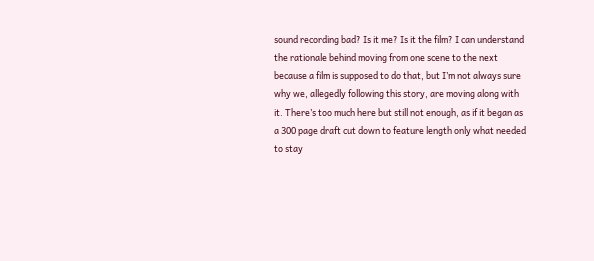sound recording bad? Is it me? Is it the film? I can understand the rationale behind moving from one scene to the next because a film is supposed to do that, but I’m not always sure why we, allegedly following this story, are moving along with it. There’s too much here but still not enough, as if it began as a 300 page draft cut down to feature length only what needed to stay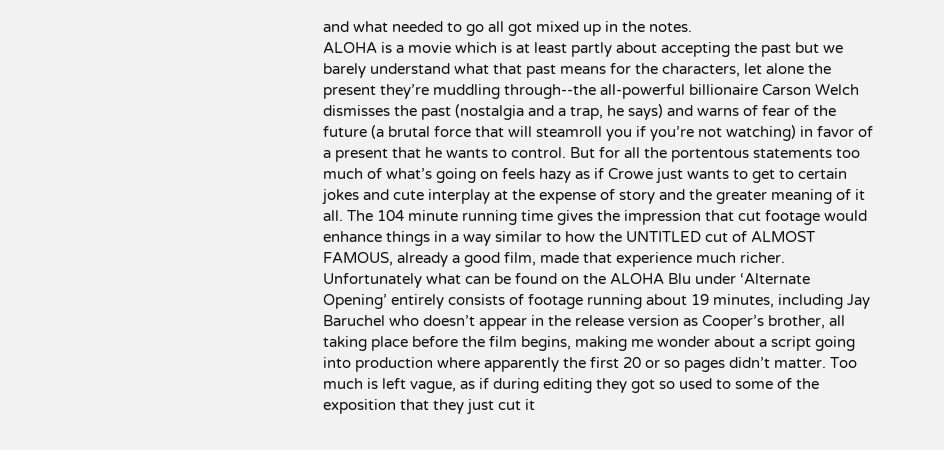and what needed to go all got mixed up in the notes.
ALOHA is a movie which is at least partly about accepting the past but we barely understand what that past means for the characters, let alone the present they’re muddling through--the all-powerful billionaire Carson Welch dismisses the past (nostalgia and a trap, he says) and warns of fear of the future (a brutal force that will steamroll you if you’re not watching) in favor of a present that he wants to control. But for all the portentous statements too much of what’s going on feels hazy as if Crowe just wants to get to certain jokes and cute interplay at the expense of story and the greater meaning of it all. The 104 minute running time gives the impression that cut footage would enhance things in a way similar to how the UNTITLED cut of ALMOST FAMOUS, already a good film, made that experience much richer. Unfortunately what can be found on the ALOHA Blu under ‘Alternate Opening’ entirely consists of footage running about 19 minutes, including Jay Baruchel who doesn’t appear in the release version as Cooper’s brother, all taking place before the film begins, making me wonder about a script going into production where apparently the first 20 or so pages didn’t matter. Too much is left vague, as if during editing they got so used to some of the exposition that they just cut it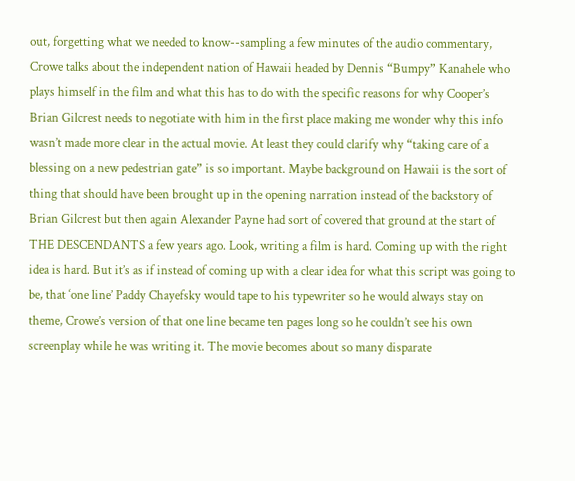out, forgetting what we needed to know--sampling a few minutes of the audio commentary, Crowe talks about the independent nation of Hawaii headed by Dennis “Bumpy” Kanahele who plays himself in the film and what this has to do with the specific reasons for why Cooper’s Brian Gilcrest needs to negotiate with him in the first place making me wonder why this info wasn’t made more clear in the actual movie. At least they could clarify why “taking care of a blessing on a new pedestrian gate” is so important. Maybe background on Hawaii is the sort of thing that should have been brought up in the opening narration instead of the backstory of Brian Gilcrest but then again Alexander Payne had sort of covered that ground at the start of THE DESCENDANTS a few years ago. Look, writing a film is hard. Coming up with the right idea is hard. But it’s as if instead of coming up with a clear idea for what this script was going to be, that ‘one line’ Paddy Chayefsky would tape to his typewriter so he would always stay on theme, Crowe’s version of that one line became ten pages long so he couldn’t see his own screenplay while he was writing it. The movie becomes about so many disparate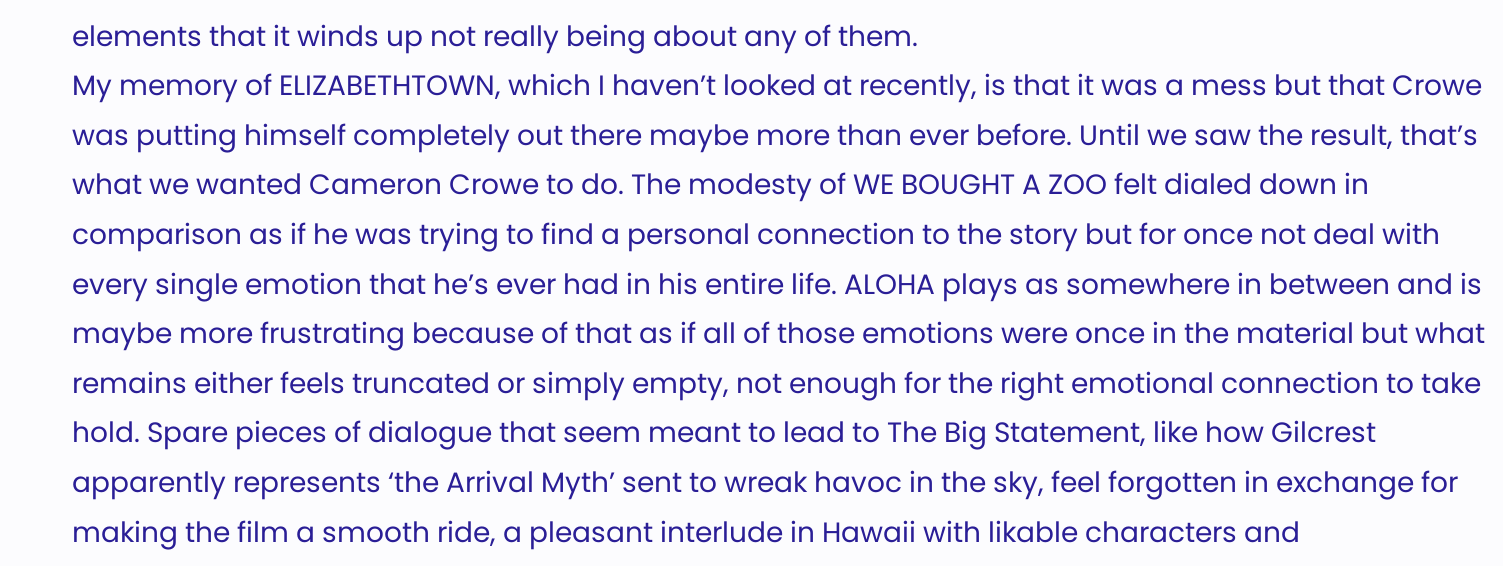elements that it winds up not really being about any of them.
My memory of ELIZABETHTOWN, which I haven’t looked at recently, is that it was a mess but that Crowe was putting himself completely out there maybe more than ever before. Until we saw the result, that’s what we wanted Cameron Crowe to do. The modesty of WE BOUGHT A ZOO felt dialed down in comparison as if he was trying to find a personal connection to the story but for once not deal with every single emotion that he’s ever had in his entire life. ALOHA plays as somewhere in between and is maybe more frustrating because of that as if all of those emotions were once in the material but what remains either feels truncated or simply empty, not enough for the right emotional connection to take hold. Spare pieces of dialogue that seem meant to lead to The Big Statement, like how Gilcrest apparently represents ‘the Arrival Myth’ sent to wreak havoc in the sky, feel forgotten in exchange for making the film a smooth ride, a pleasant interlude in Hawaii with likable characters and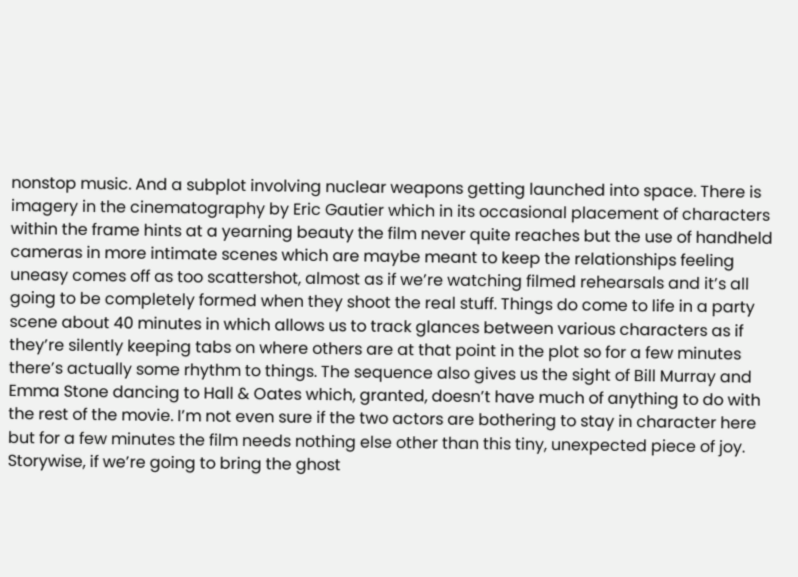nonstop music. And a subplot involving nuclear weapons getting launched into space. There is imagery in the cinematography by Eric Gautier which in its occasional placement of characters within the frame hints at a yearning beauty the film never quite reaches but the use of handheld cameras in more intimate scenes which are maybe meant to keep the relationships feeling uneasy comes off as too scattershot, almost as if we’re watching filmed rehearsals and it’s all going to be completely formed when they shoot the real stuff. Things do come to life in a party scene about 40 minutes in which allows us to track glances between various characters as if they’re silently keeping tabs on where others are at that point in the plot so for a few minutes there’s actually some rhythm to things. The sequence also gives us the sight of Bill Murray and Emma Stone dancing to Hall & Oates which, granted, doesn’t have much of anything to do with the rest of the movie. I’m not even sure if the two actors are bothering to stay in character here but for a few minutes the film needs nothing else other than this tiny, unexpected piece of joy.
Storywise, if we’re going to bring the ghost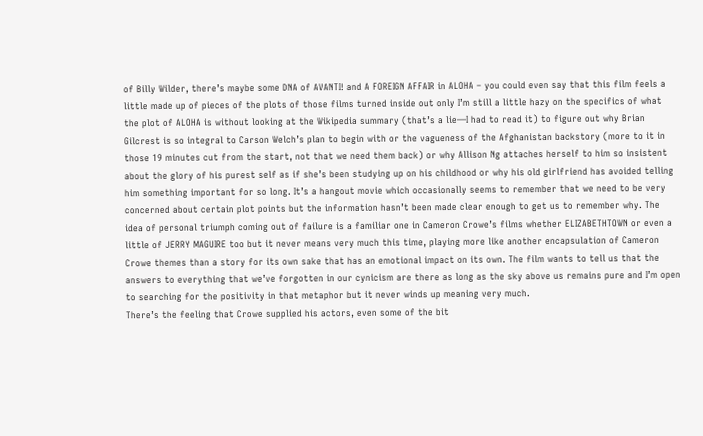of Billy Wilder, there’s maybe some DNA of AVANTI! and A FOREIGN AFFAIR in ALOHA – you could even say that this film feels a little made up of pieces of the plots of those films turned inside out only I’m still a little hazy on the specifics of what the plot of ALOHA is without looking at the Wikipedia summary (that’s a lie—I had to read it) to figure out why Brian Gilcrest is so integral to Carson Welch’s plan to begin with or the vagueness of the Afghanistan backstory (more to it in those 19 minutes cut from the start, not that we need them back) or why Allison Ng attaches herself to him so insistent about the glory of his purest self as if she’s been studying up on his childhood or why his old girlfriend has avoided telling him something important for so long. It’s a hangout movie which occasionally seems to remember that we need to be very concerned about certain plot points but the information hasn’t been made clear enough to get us to remember why. The idea of personal triumph coming out of failure is a familiar one in Cameron Crowe’s films whether ELIZABETHTOWN or even a little of JERRY MAGUIRE too but it never means very much this time, playing more like another encapsulation of Cameron Crowe themes than a story for its own sake that has an emotional impact on its own. The film wants to tell us that the answers to everything that we’ve forgotten in our cynicism are there as long as the sky above us remains pure and I’m open to searching for the positivity in that metaphor but it never winds up meaning very much.
There’s the feeling that Crowe supplied his actors, even some of the bit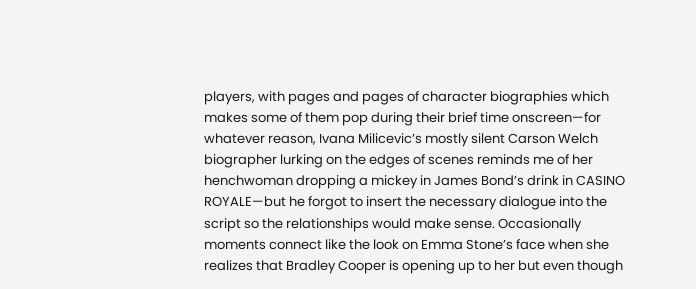players, with pages and pages of character biographies which makes some of them pop during their brief time onscreen—for whatever reason, Ivana Milicevic’s mostly silent Carson Welch biographer lurking on the edges of scenes reminds me of her henchwoman dropping a mickey in James Bond’s drink in CASINO ROYALE—but he forgot to insert the necessary dialogue into the script so the relationships would make sense. Occasionally moments connect like the look on Emma Stone’s face when she realizes that Bradley Cooper is opening up to her but even though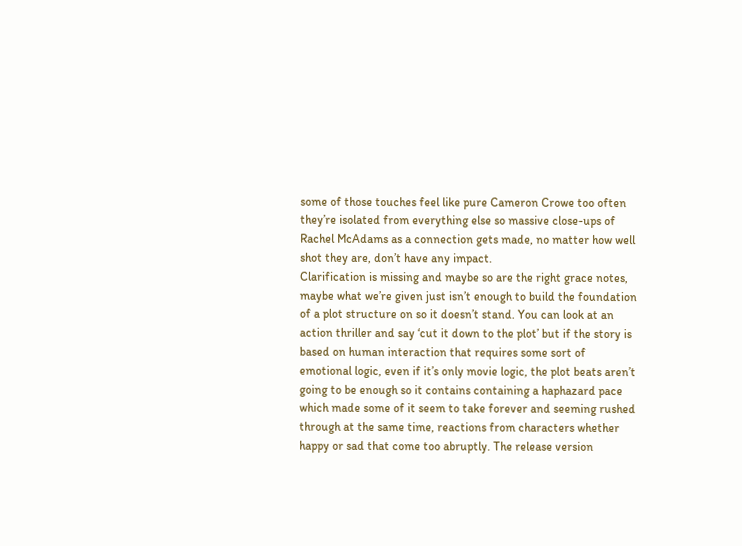some of those touches feel like pure Cameron Crowe too often they’re isolated from everything else so massive close-ups of Rachel McAdams as a connection gets made, no matter how well shot they are, don’t have any impact.
Clarification is missing and maybe so are the right grace notes, maybe what we’re given just isn’t enough to build the foundation of a plot structure on so it doesn’t stand. You can look at an action thriller and say ‘cut it down to the plot’ but if the story is based on human interaction that requires some sort of emotional logic, even if it’s only movie logic, the plot beats aren’t going to be enough so it contains containing a haphazard pace which made some of it seem to take forever and seeming rushed through at the same time, reactions from characters whether happy or sad that come too abruptly. The release version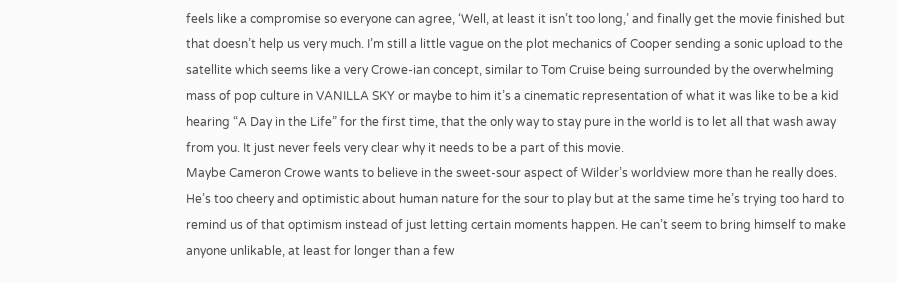feels like a compromise so everyone can agree, ‘Well, at least it isn’t too long,’ and finally get the movie finished but that doesn’t help us very much. I’m still a little vague on the plot mechanics of Cooper sending a sonic upload to the satellite which seems like a very Crowe-ian concept, similar to Tom Cruise being surrounded by the overwhelming mass of pop culture in VANILLA SKY or maybe to him it’s a cinematic representation of what it was like to be a kid hearing “A Day in the Life” for the first time, that the only way to stay pure in the world is to let all that wash away from you. It just never feels very clear why it needs to be a part of this movie.
Maybe Cameron Crowe wants to believe in the sweet-sour aspect of Wilder’s worldview more than he really does. He’s too cheery and optimistic about human nature for the sour to play but at the same time he’s trying too hard to remind us of that optimism instead of just letting certain moments happen. He can’t seem to bring himself to make anyone unlikable, at least for longer than a few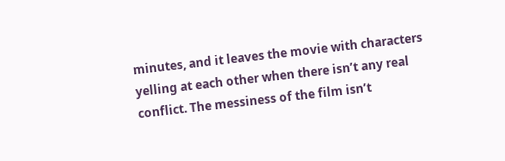minutes, and it leaves the movie with characters yelling at each other when there isn’t any real conflict. The messiness of the film isn’t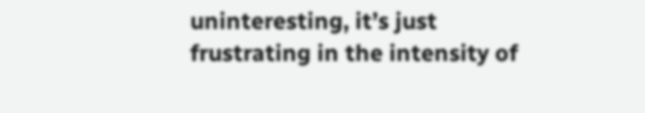uninteresting, it’s just frustrating in the intensity of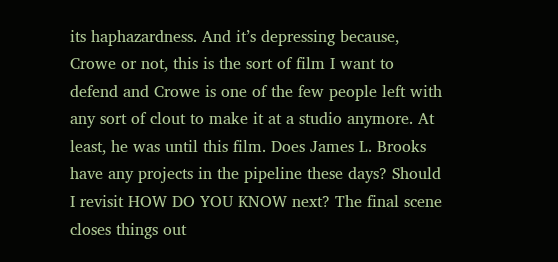its haphazardness. And it’s depressing because, Crowe or not, this is the sort of film I want to defend and Crowe is one of the few people left with any sort of clout to make it at a studio anymore. At least, he was until this film. Does James L. Brooks have any projects in the pipeline these days? Should I revisit HOW DO YOU KNOW next? The final scene closes things out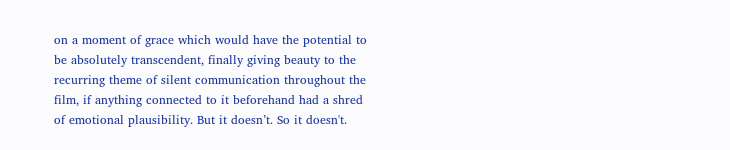on a moment of grace which would have the potential to be absolutely transcendent, finally giving beauty to the recurring theme of silent communication throughout the film, if anything connected to it beforehand had a shred of emotional plausibility. But it doesn’t. So it doesn't.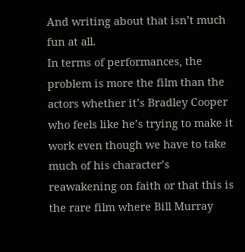And writing about that isn’t much fun at all.
In terms of performances, the problem is more the film than the actors whether it’s Bradley Cooper who feels like he’s trying to make it work even though we have to take much of his character’s reawakening on faith or that this is the rare film where Bill Murray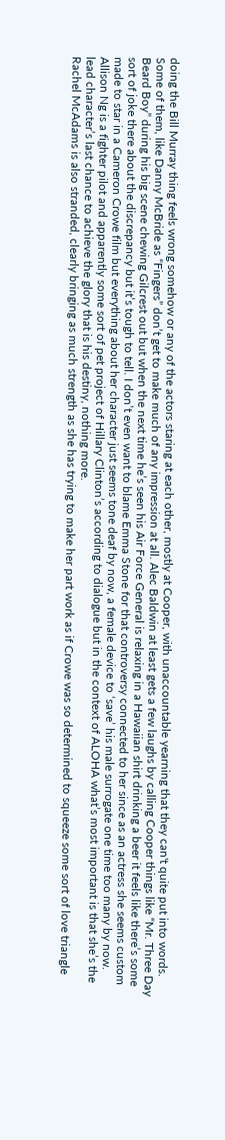doing the Bill Murray thing feels wrong somehow or any of the actors staring at each other, mostly at Cooper, with unaccountable yearning that they can't quite put into words. Some of them, like Danny McBride as “Fingers” don’t get to make much of any impression at all. Alec Baldwin at least gets a few laughs by calling Cooper things like “Mr. Three Day Beard Boy” during his big scene chewing Gilcrest out but when the next time he’s seen his Air Force General is relaxing in a Hawaiian shirt drinking a beer it feels like there’s some sort of joke there about the discrepancy but it’s tough to tell. I don’t even want to blame Emma Stone for that controversy connected to her since as an actress she seems custom made to star in a Cameron Crowe film but everything about her character just seems tone deaf by now, a female device to ‘save’ his male surrogate one time too many by now. Allison Ng is a fighter pilot and apparently some sort of pet project of Hillary Clinton’s according to dialogue but in the context of ALOHA what’s most important is that she’s the lead character’s last chance to achieve the glory that is his destiny, nothing more.
Rachel McAdams is also stranded, clearly bringing as much strength as she has trying to make her part work as if Crowe was so determined to squeeze some sort of love triangle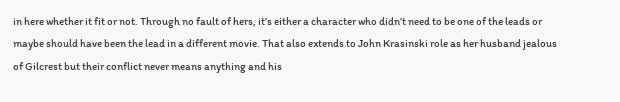in here whether it fit or not. Through no fault of hers, it’s either a character who didn’t need to be one of the leads or maybe should have been the lead in a different movie. That also extends to John Krasinski role as her husband jealous of Gilcrest but their conflict never means anything and his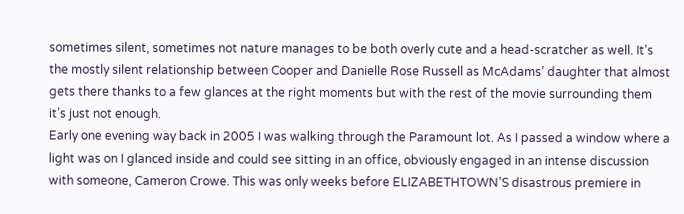sometimes silent, sometimes not nature manages to be both overly cute and a head-scratcher as well. It’s the mostly silent relationship between Cooper and Danielle Rose Russell as McAdams’ daughter that almost gets there thanks to a few glances at the right moments but with the rest of the movie surrounding them it’s just not enough.
Early one evening way back in 2005 I was walking through the Paramount lot. As I passed a window where a light was on I glanced inside and could see sitting in an office, obviously engaged in an intense discussion with someone, Cameron Crowe. This was only weeks before ELIZABETHTOWN’S disastrous premiere in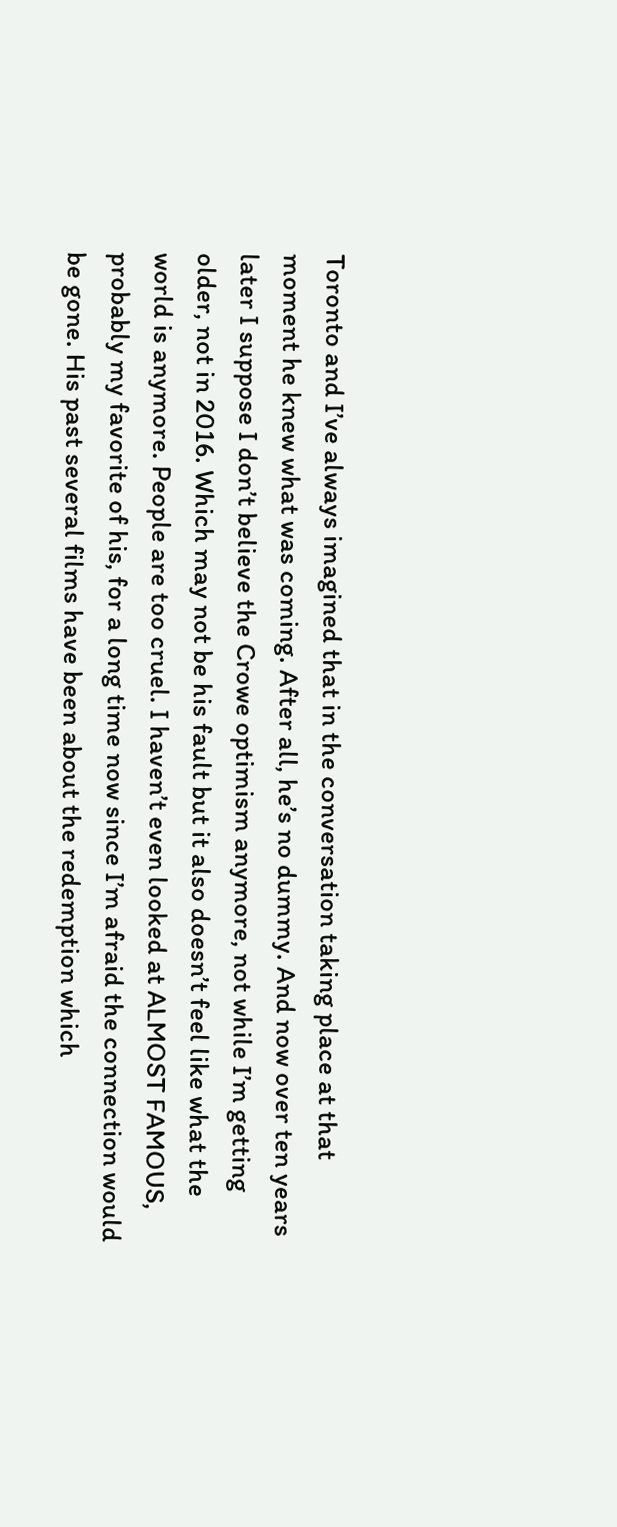Toronto and I’ve always imagined that in the conversation taking place at that moment he knew what was coming. After all, he’s no dummy. And now over ten years later I suppose I don’t believe the Crowe optimism anymore, not while I’m getting older, not in 2016. Which may not be his fault but it also doesn’t feel like what the world is anymore. People are too cruel. I haven’t even looked at ALMOST FAMOUS, probably my favorite of his, for a long time now since I’m afraid the connection would be gone. His past several films have been about the redemption which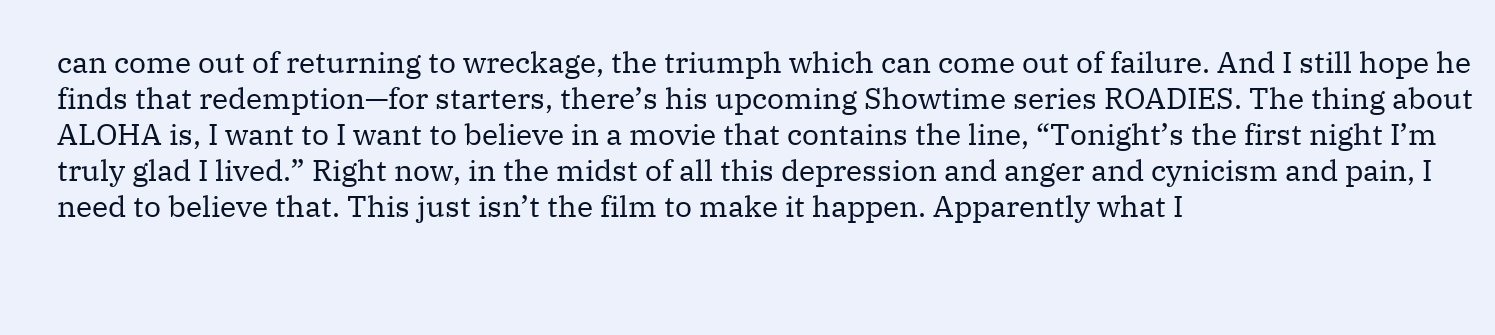can come out of returning to wreckage, the triumph which can come out of failure. And I still hope he finds that redemption—for starters, there’s his upcoming Showtime series ROADIES. The thing about ALOHA is, I want to I want to believe in a movie that contains the line, “Tonight’s the first night I’m truly glad I lived.” Right now, in the midst of all this depression and anger and cynicism and pain, I need to believe that. This just isn’t the film to make it happen. Apparently what I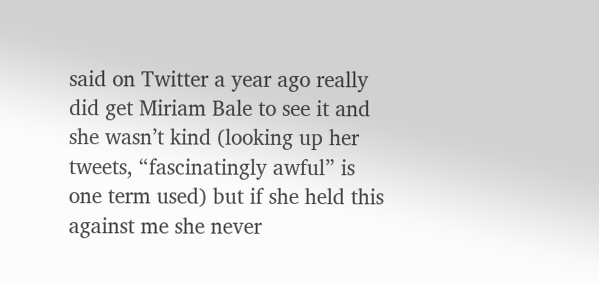said on Twitter a year ago really did get Miriam Bale to see it and she wasn’t kind (looking up her tweets, “fascinatingly awful” is one term used) but if she held this against me she never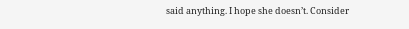said anything. I hope she doesn’t. Consider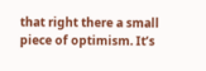that right there a small piece of optimism. It’s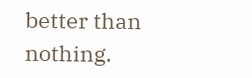better than nothing.